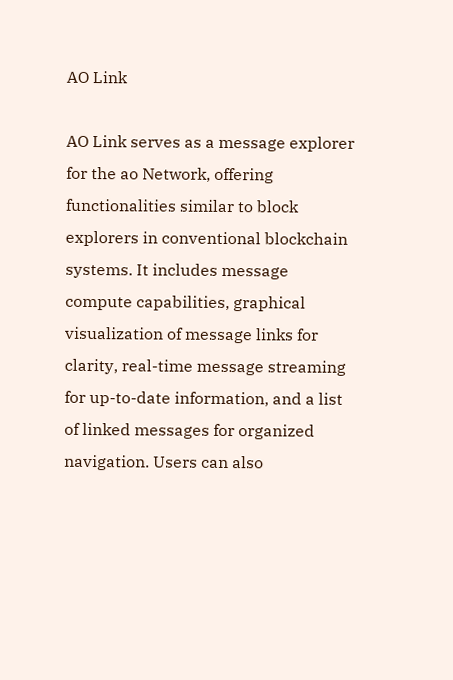AO Link

AO Link serves as a message explorer for the ao Network, offering functionalities similar to block explorers in conventional blockchain systems. It includes message compute capabilities, graphical visualization of message links for clarity, real-time message streaming for up-to-date information, and a list of linked messages for organized navigation. Users can also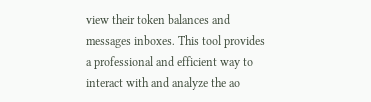view their token balances and messages inboxes. This tool provides a professional and efficient way to interact with and analyze the ao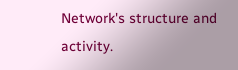Network's structure and activity.